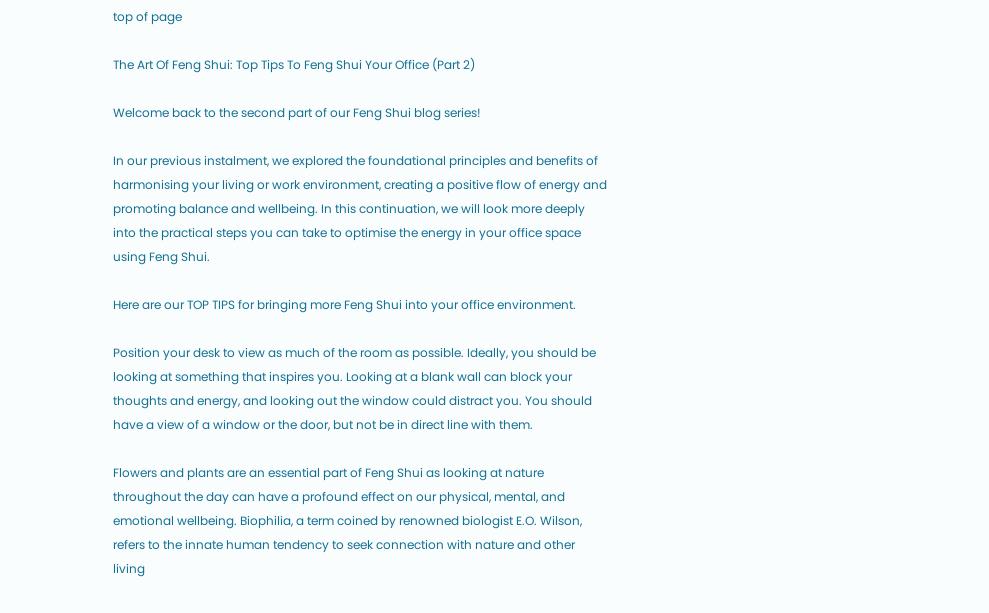top of page

The Art Of Feng Shui: Top Tips To Feng Shui Your Office (Part 2)

Welcome back to the second part of our Feng Shui blog series!

In our previous instalment, we explored the foundational principles and benefits of harmonising your living or work environment, creating a positive flow of energy and promoting balance and wellbeing. In this continuation, we will look more deeply into the practical steps you can take to optimise the energy in your office space using Feng Shui.

Here are our TOP TIPS for bringing more Feng Shui into your office environment.

Position your desk to view as much of the room as possible. Ideally, you should be looking at something that inspires you. Looking at a blank wall can block your thoughts and energy, and looking out the window could distract you. You should have a view of a window or the door, but not be in direct line with them.

Flowers and plants are an essential part of Feng Shui as looking at nature throughout the day can have a profound effect on our physical, mental, and emotional wellbeing. Biophilia, a term coined by renowned biologist E.O. Wilson, refers to the innate human tendency to seek connection with nature and other living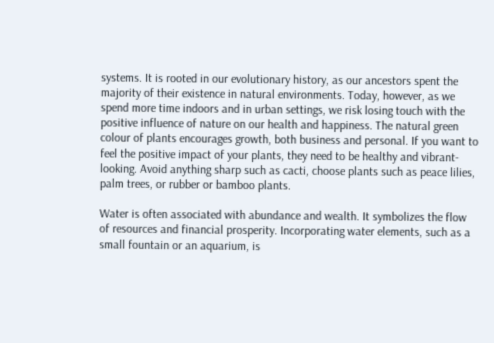systems. It is rooted in our evolutionary history, as our ancestors spent the majority of their existence in natural environments. Today, however, as we spend more time indoors and in urban settings, we risk losing touch with the positive influence of nature on our health and happiness. The natural green colour of plants encourages growth, both business and personal. If you want to feel the positive impact of your plants, they need to be healthy and vibrant-looking. Avoid anything sharp such as cacti, choose plants such as peace lilies, palm trees, or rubber or bamboo plants.

Water is often associated with abundance and wealth. It symbolizes the flow of resources and financial prosperity. Incorporating water elements, such as a small fountain or an aquarium, is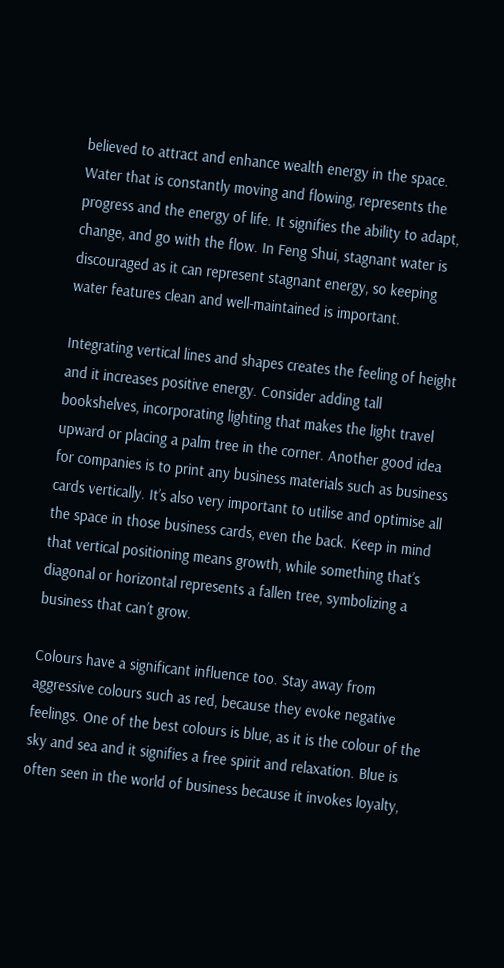believed to attract and enhance wealth energy in the space. Water that is constantly moving and flowing, represents the progress and the energy of life. It signifies the ability to adapt, change, and go with the flow. In Feng Shui, stagnant water is discouraged as it can represent stagnant energy, so keeping water features clean and well-maintained is important.

Integrating vertical lines and shapes creates the feeling of height and it increases positive energy. Consider adding tall bookshelves, incorporating lighting that makes the light travel upward or placing a palm tree in the corner. Another good idea for companies is to print any business materials such as business cards vertically. It’s also very important to utilise and optimise all the space in those business cards, even the back. Keep in mind that vertical positioning means growth, while something that’s diagonal or horizontal represents a fallen tree, symbolizing a business that can’t grow.

Colours have a significant influence too. Stay away from aggressive colours such as red, because they evoke negative feelings. One of the best colours is blue, as it is the colour of the sky and sea and it signifies a free spirit and relaxation. Blue is often seen in the world of business because it invokes loyalty,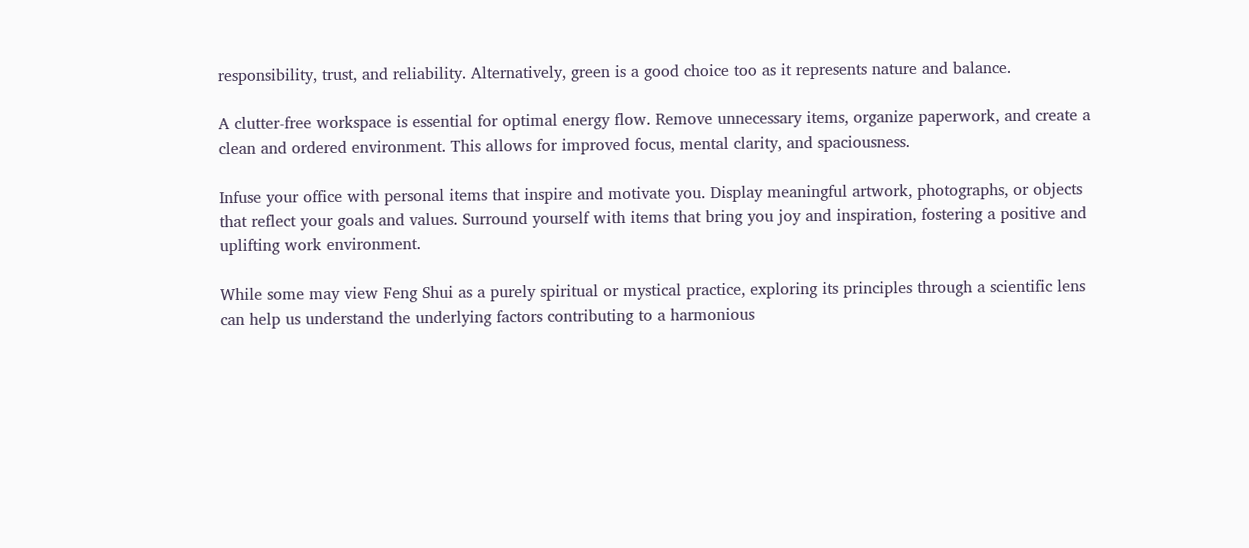responsibility, trust, and reliability. Alternatively, green is a good choice too as it represents nature and balance.

A clutter-free workspace is essential for optimal energy flow. Remove unnecessary items, organize paperwork, and create a clean and ordered environment. This allows for improved focus, mental clarity, and spaciousness.

Infuse your office with personal items that inspire and motivate you. Display meaningful artwork, photographs, or objects that reflect your goals and values. Surround yourself with items that bring you joy and inspiration, fostering a positive and uplifting work environment.

While some may view Feng Shui as a purely spiritual or mystical practice, exploring its principles through a scientific lens can help us understand the underlying factors contributing to a harmonious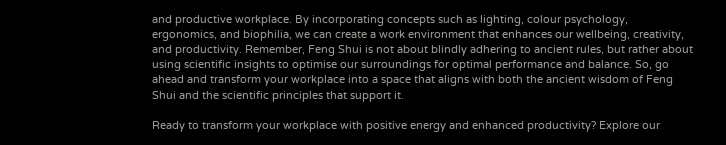and productive workplace. By incorporating concepts such as lighting, colour psychology, ergonomics, and biophilia, we can create a work environment that enhances our wellbeing, creativity, and productivity. Remember, Feng Shui is not about blindly adhering to ancient rules, but rather about using scientific insights to optimise our surroundings for optimal performance and balance. So, go ahead and transform your workplace into a space that aligns with both the ancient wisdom of Feng Shui and the scientific principles that support it.

Ready to transform your workplace with positive energy and enhanced productivity? Explore our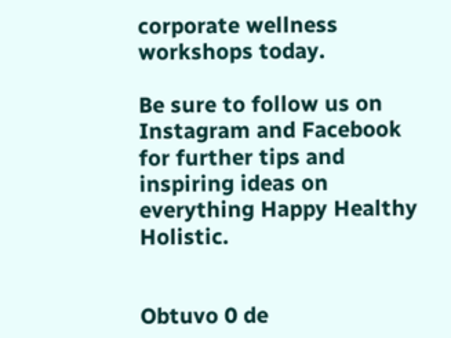corporate wellness workshops today.

Be sure to follow us on Instagram and Facebook for further tips and inspiring ideas on everything Happy Healthy Holistic.


Obtuvo 0 de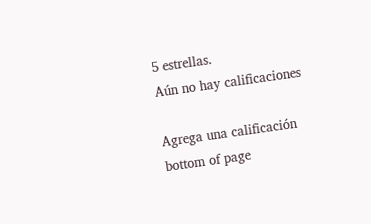5 estrellas.
Aún no hay calificaciones

Agrega una calificación
bottom of page